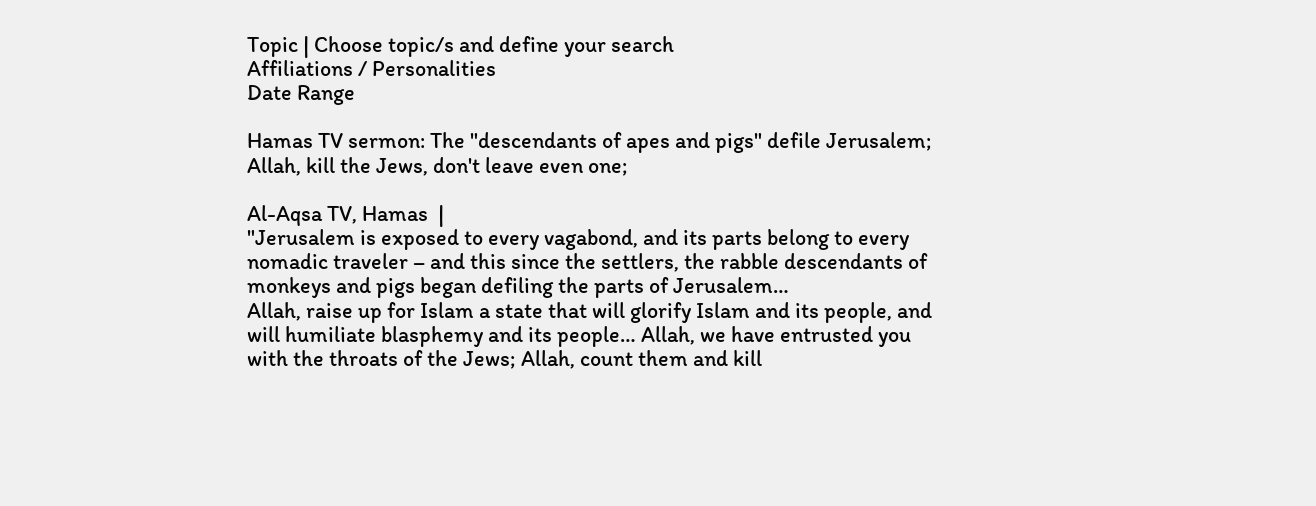Topic | Choose topic/s and define your search
Affiliations / Personalities
Date Range

Hamas TV sermon: The "descendants of apes and pigs" defile Jerusalem; Allah, kill the Jews, don't leave even one;

Al-Aqsa TV, Hamas  |
"Jerusalem is exposed to every vagabond, and its parts belong to every nomadic traveler – and this since the settlers, the rabble descendants of monkeys and pigs began defiling the parts of Jerusalem…
Allah, raise up for Islam a state that will glorify Islam and its people, and will humiliate blasphemy and its people… Allah, we have entrusted you with the throats of the Jews; Allah, count them and kill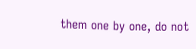them one by one, do not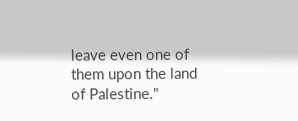leave even one of them upon the land of Palestine."